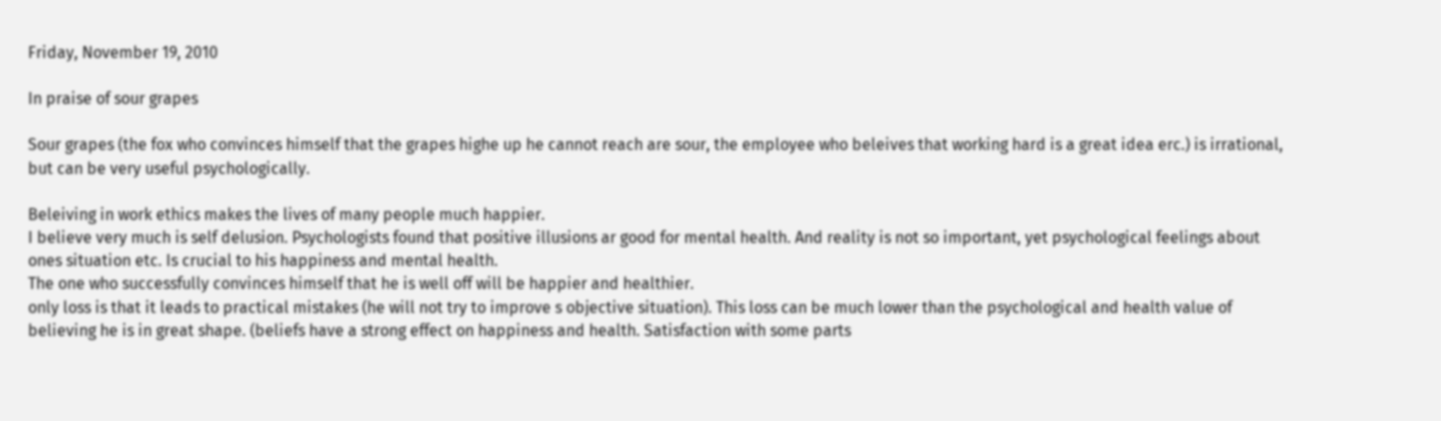Friday, November 19, 2010

In praise of sour grapes

Sour grapes (the fox who convinces himself that the grapes highe up he cannot reach are sour, the employee who beleives that working hard is a great idea erc.) is irrational,  but can be very useful psychologically.

Beleiving in work ethics makes the lives of many people much happier.
I believe very much is self delusion. Psychologists found that positive illusions ar good for mental health. And reality is not so important, yet psychological feelings about ones situation etc. Is crucial to his happiness and mental health.
The one who successfully convinces himself that he is well off will be happier and healthier.
only loss is that it leads to practical mistakes (he will not try to improve s objective situation). This loss can be much lower than the psychological and health value of believing he is in great shape. (beliefs have a strong effect on happiness and health. Satisfaction with some parts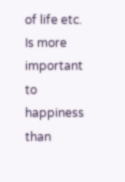of life etc. Is more important to happiness than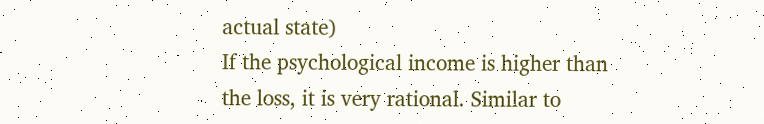actual state)
If the psychological income is higher than the loss, it is very rational. Similar to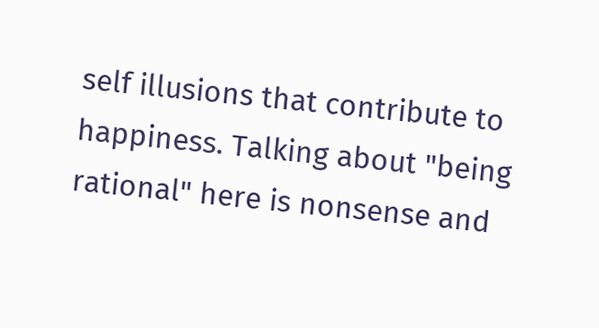self illusions that contribute to happiness. Talking about "being rational" here is nonsense and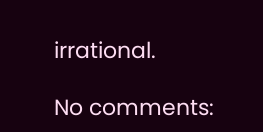irrational.

No comments: